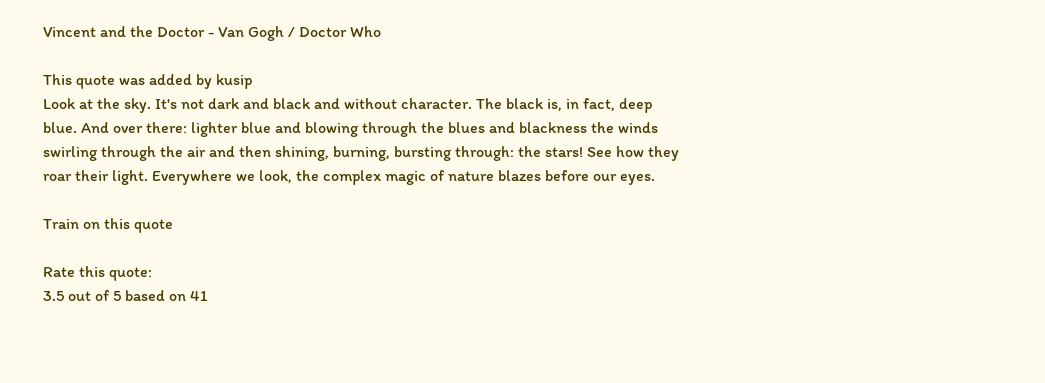Vincent and the Doctor - Van Gogh / Doctor Who

This quote was added by kusip
Look at the sky. It's not dark and black and without character. The black is, in fact, deep blue. And over there: lighter blue and blowing through the blues and blackness the winds swirling through the air and then shining, burning, bursting through: the stars! See how they roar their light. Everywhere we look, the complex magic of nature blazes before our eyes.

Train on this quote

Rate this quote:
3.5 out of 5 based on 41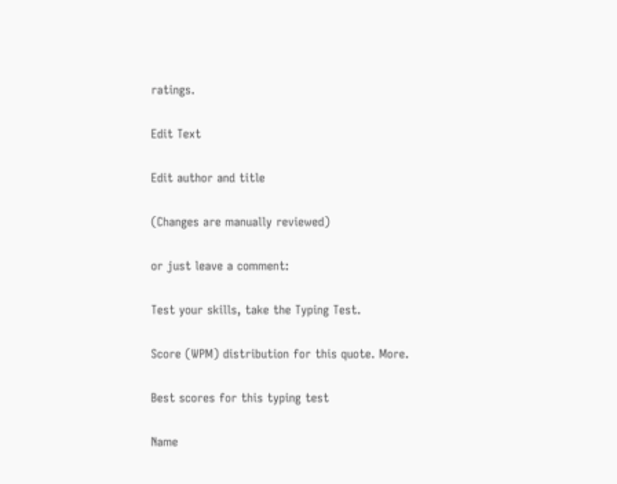ratings.

Edit Text

Edit author and title

(Changes are manually reviewed)

or just leave a comment:

Test your skills, take the Typing Test.

Score (WPM) distribution for this quote. More.

Best scores for this typing test

Name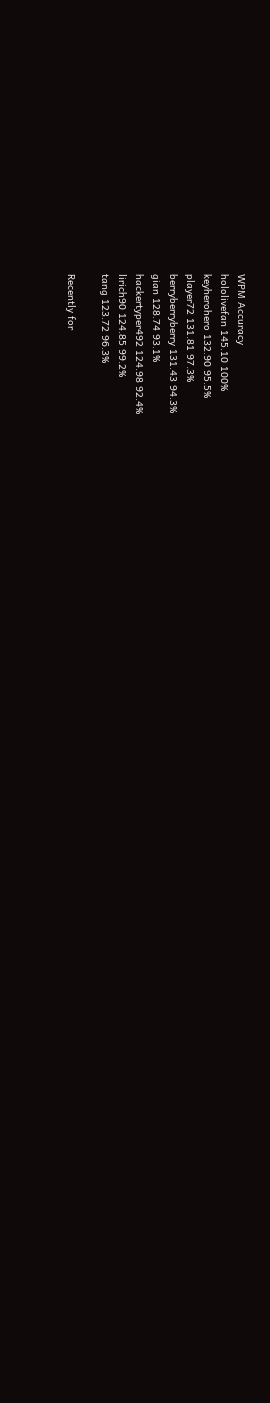WPM Accuracy
hololivefan 145.10 100%
keyherohero 132.90 95.5%
player72 131.81 97.3%
berryberryberry 131.43 94.3%
gian 128.74 93.1%
hackertyper492 124.98 92.4%
lirich90 124.85 99.2%
tang 123.72 96.3%

Recently for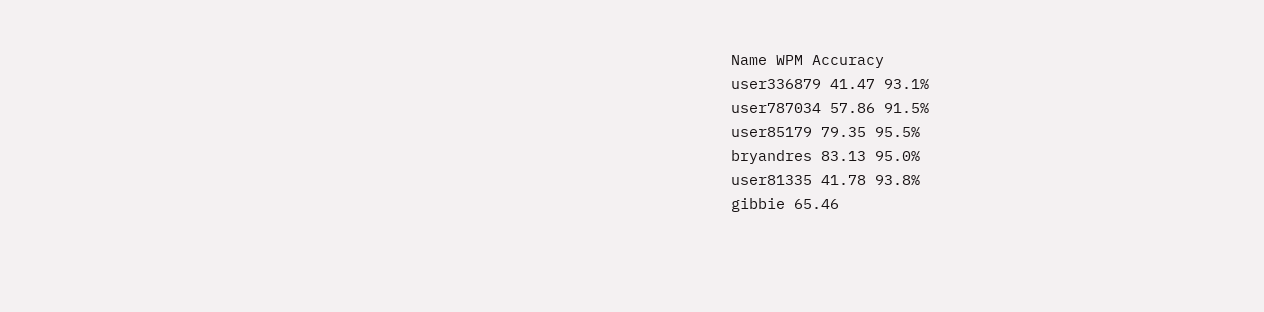Name WPM Accuracy
user336879 41.47 93.1%
user787034 57.86 91.5%
user85179 79.35 95.5%
bryandres 83.13 95.0%
user81335 41.78 93.8%
gibbie 65.46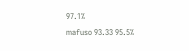97.1%
mafuso 93.33 95.5%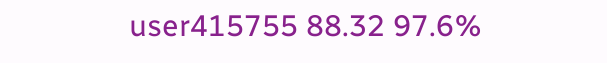user415755 88.32 97.6%